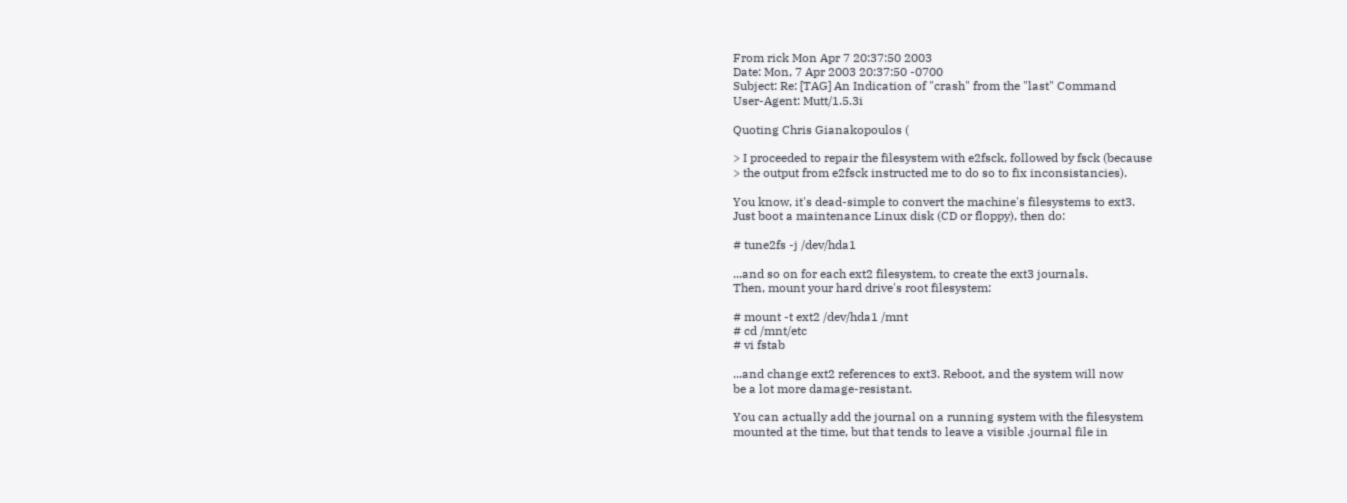From rick Mon Apr 7 20:37:50 2003
Date: Mon, 7 Apr 2003 20:37:50 -0700
Subject: Re: [TAG] An Indication of "crash" from the "last" Command
User-Agent: Mutt/1.5.3i

Quoting Chris Gianakopoulos (

> I proceeded to repair the filesystem with e2fsck, followed by fsck (because
> the output from e2fsck instructed me to do so to fix inconsistancies).

You know, it's dead-simple to convert the machine's filesystems to ext3.
Just boot a maintenance Linux disk (CD or floppy), then do:

# tune2fs -j /dev/hda1

...and so on for each ext2 filesystem, to create the ext3 journals.
Then, mount your hard drive's root filesystem:

# mount -t ext2 /dev/hda1 /mnt
# cd /mnt/etc
# vi fstab

...and change ext2 references to ext3. Reboot, and the system will now
be a lot more damage-resistant.

You can actually add the journal on a running system with the filesystem
mounted at the time, but that tends to leave a visible .journal file in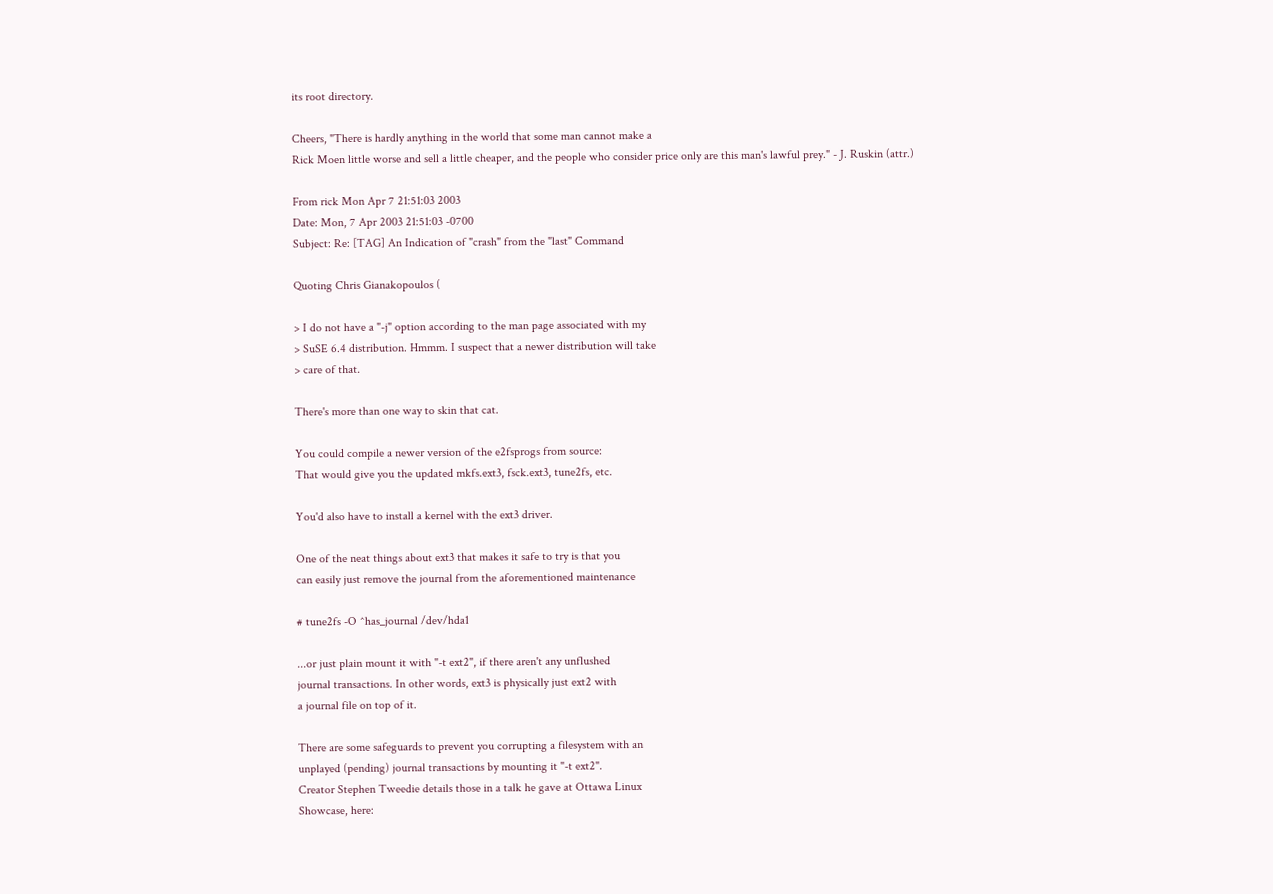its root directory.

Cheers, "There is hardly anything in the world that some man cannot make a
Rick Moen little worse and sell a little cheaper, and the people who consider price only are this man's lawful prey." - J. Ruskin (attr.)

From rick Mon Apr 7 21:51:03 2003
Date: Mon, 7 Apr 2003 21:51:03 -0700
Subject: Re: [TAG] An Indication of "crash" from the "last" Command

Quoting Chris Gianakopoulos (

> I do not have a "-j" option according to the man page associated with my
> SuSE 6.4 distribution. Hmmm. I suspect that a newer distribution will take
> care of that.

There's more than one way to skin that cat.

You could compile a newer version of the e2fsprogs from source:
That would give you the updated mkfs.ext3, fsck.ext3, tune2fs, etc.

You'd also have to install a kernel with the ext3 driver.

One of the neat things about ext3 that makes it safe to try is that you
can easily just remove the journal from the aforementioned maintenance

# tune2fs -O ^has_journal /dev/hda1

...or just plain mount it with "-t ext2", if there aren't any unflushed
journal transactions. In other words, ext3 is physically just ext2 with
a journal file on top of it.

There are some safeguards to prevent you corrupting a filesystem with an
unplayed (pending) journal transactions by mounting it "-t ext2".
Creator Stephen Tweedie details those in a talk he gave at Ottawa Linux
Showcase, here: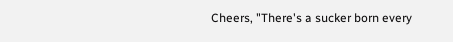Cheers, "There's a sucker born every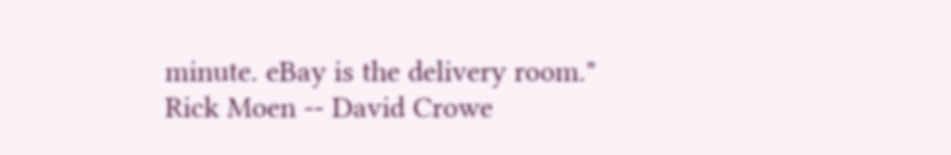minute. eBay is the delivery room."
Rick Moen -- David Crowe